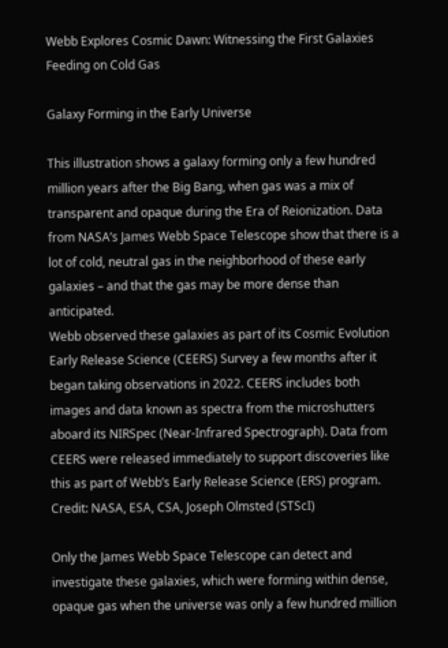Webb Explores Cosmic Dawn: Witnessing the First Galaxies Feeding on Cold Gas

Galaxy Forming in the Early Universe

This illustration shows a galaxy forming only a few hundred million years after the Big Bang, when gas was a mix of transparent and opaque during the Era of Reionization. Data from NASA’s James Webb Space Telescope show that there is a lot of cold, neutral gas in the neighborhood of these early galaxies – and that the gas may be more dense than anticipated.
Webb observed these galaxies as part of its Cosmic Evolution Early Release Science (CEERS) Survey a few months after it began taking observations in 2022. CEERS includes both images and data known as spectra from the microshutters aboard its NIRSpec (Near-Infrared Spectrograph). Data from CEERS were released immediately to support discoveries like this as part of Webb’s Early Release Science (ERS) program.
Credit: NASA, ESA, CSA, Joseph Olmsted (STScI)

Only the James Webb Space Telescope can detect and investigate these galaxies, which were forming within dense, opaque gas when the universe was only a few hundred million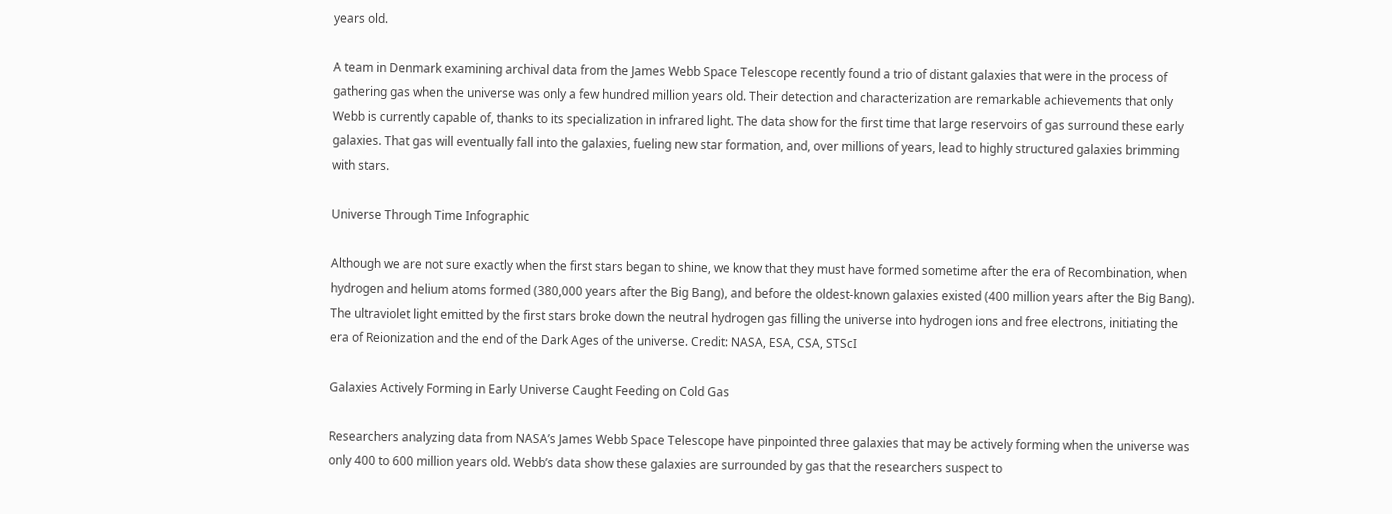years old.

A team in Denmark examining archival data from the James Webb Space Telescope recently found a trio of distant galaxies that were in the process of gathering gas when the universe was only a few hundred million years old. Their detection and characterization are remarkable achievements that only Webb is currently capable of, thanks to its specialization in infrared light. The data show for the first time that large reservoirs of gas surround these early galaxies. That gas will eventually fall into the galaxies, fueling new star formation, and, over millions of years, lead to highly structured galaxies brimming with stars.

Universe Through Time Infographic

Although we are not sure exactly when the first stars began to shine, we know that they must have formed sometime after the era of Recombination, when hydrogen and helium atoms formed (380,000 years after the Big Bang), and before the oldest-known galaxies existed (400 million years after the Big Bang). The ultraviolet light emitted by the first stars broke down the neutral hydrogen gas filling the universe into hydrogen ions and free electrons, initiating the era of Reionization and the end of the Dark Ages of the universe. Credit: NASA, ESA, CSA, STScI

Galaxies Actively Forming in Early Universe Caught Feeding on Cold Gas

Researchers analyzing data from NASA’s James Webb Space Telescope have pinpointed three galaxies that may be actively forming when the universe was only 400 to 600 million years old. Webb’s data show these galaxies are surrounded by gas that the researchers suspect to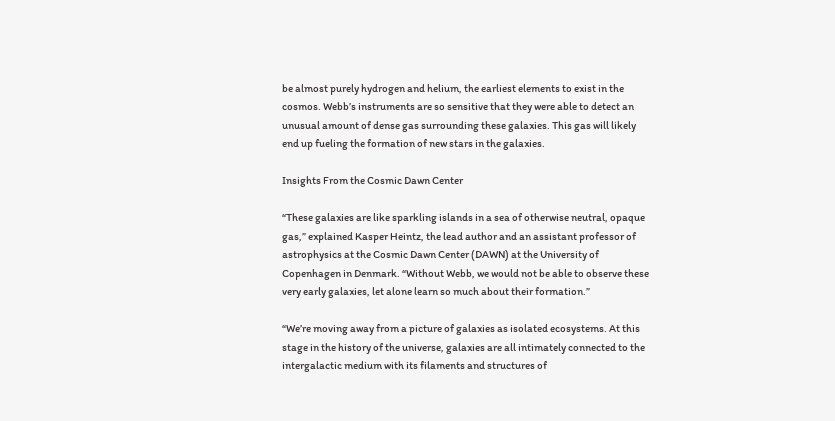be almost purely hydrogen and helium, the earliest elements to exist in the cosmos. Webb’s instruments are so sensitive that they were able to detect an unusual amount of dense gas surrounding these galaxies. This gas will likely end up fueling the formation of new stars in the galaxies.

Insights From the Cosmic Dawn Center

“These galaxies are like sparkling islands in a sea of otherwise neutral, opaque gas,” explained Kasper Heintz, the lead author and an assistant professor of astrophysics at the Cosmic Dawn Center (DAWN) at the University of Copenhagen in Denmark. “Without Webb, we would not be able to observe these very early galaxies, let alone learn so much about their formation.”

“We’re moving away from a picture of galaxies as isolated ecosystems. At this stage in the history of the universe, galaxies are all intimately connected to the intergalactic medium with its filaments and structures of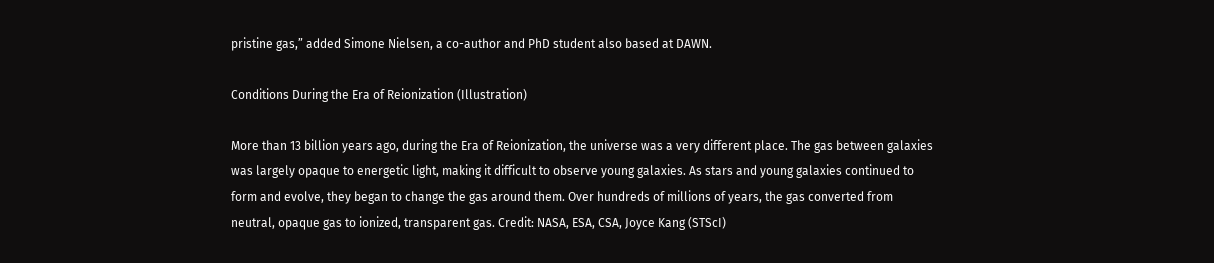pristine gas,” added Simone Nielsen, a co-author and PhD student also based at DAWN.

Conditions During the Era of Reionization (Illustration)

More than 13 billion years ago, during the Era of Reionization, the universe was a very different place. The gas between galaxies was largely opaque to energetic light, making it difficult to observe young galaxies. As stars and young galaxies continued to form and evolve, they began to change the gas around them. Over hundreds of millions of years, the gas converted from neutral, opaque gas to ionized, transparent gas. Credit: NASA, ESA, CSA, Joyce Kang (STScI)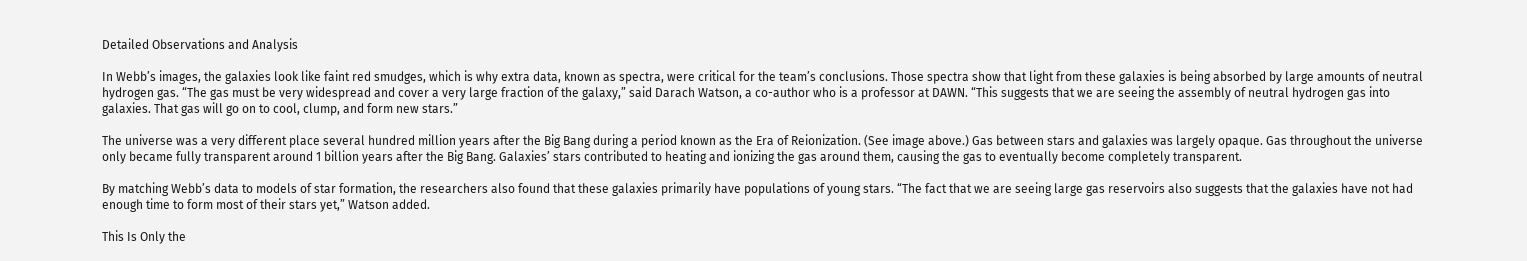Detailed Observations and Analysis

In Webb’s images, the galaxies look like faint red smudges, which is why extra data, known as spectra, were critical for the team’s conclusions. Those spectra show that light from these galaxies is being absorbed by large amounts of neutral hydrogen gas. “The gas must be very widespread and cover a very large fraction of the galaxy,” said Darach Watson, a co-author who is a professor at DAWN. “This suggests that we are seeing the assembly of neutral hydrogen gas into galaxies. That gas will go on to cool, clump, and form new stars.”

The universe was a very different place several hundred million years after the Big Bang during a period known as the Era of Reionization. (See image above.) Gas between stars and galaxies was largely opaque. Gas throughout the universe only became fully transparent around 1 billion years after the Big Bang. Galaxies’ stars contributed to heating and ionizing the gas around them, causing the gas to eventually become completely transparent.

By matching Webb’s data to models of star formation, the researchers also found that these galaxies primarily have populations of young stars. “The fact that we are seeing large gas reservoirs also suggests that the galaxies have not had enough time to form most of their stars yet,” Watson added.

This Is Only the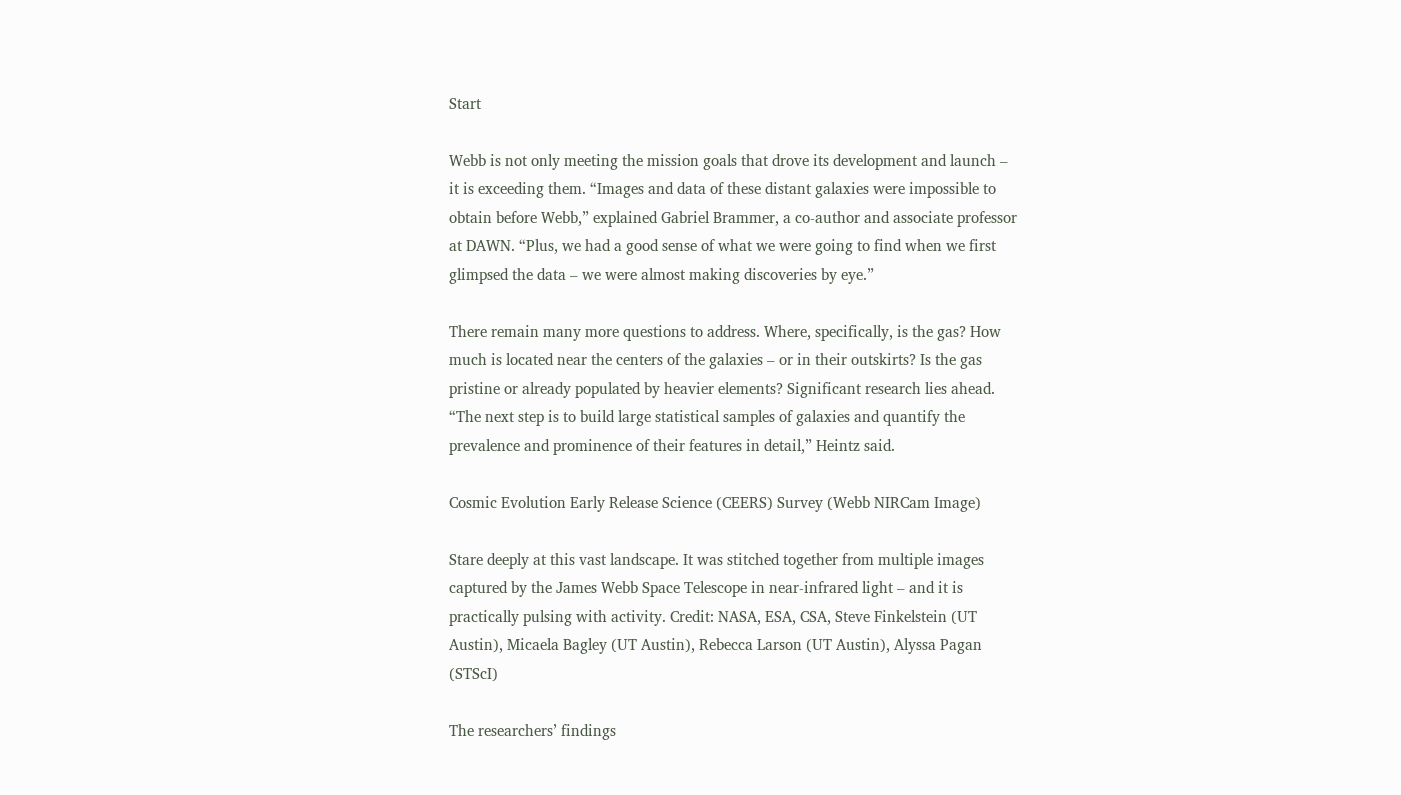Start

Webb is not only meeting the mission goals that drove its development and launch – it is exceeding them. “Images and data of these distant galaxies were impossible to obtain before Webb,” explained Gabriel Brammer, a co-author and associate professor at DAWN. “Plus, we had a good sense of what we were going to find when we first glimpsed the data – we were almost making discoveries by eye.”

There remain many more questions to address. Where, specifically, is the gas? How much is located near the centers of the galaxies – or in their outskirts? Is the gas pristine or already populated by heavier elements? Significant research lies ahead. “The next step is to build large statistical samples of galaxies and quantify the prevalence and prominence of their features in detail,” Heintz said.

Cosmic Evolution Early Release Science (CEERS) Survey (Webb NIRCam Image)

Stare deeply at this vast landscape. It was stitched together from multiple images captured by the James Webb Space Telescope in near-infrared light – and it is practically pulsing with activity. Credit: NASA, ESA, CSA, Steve Finkelstein (UT Austin), Micaela Bagley (UT Austin), Rebecca Larson (UT Austin), Alyssa Pagan (STScI)

The researchers’ findings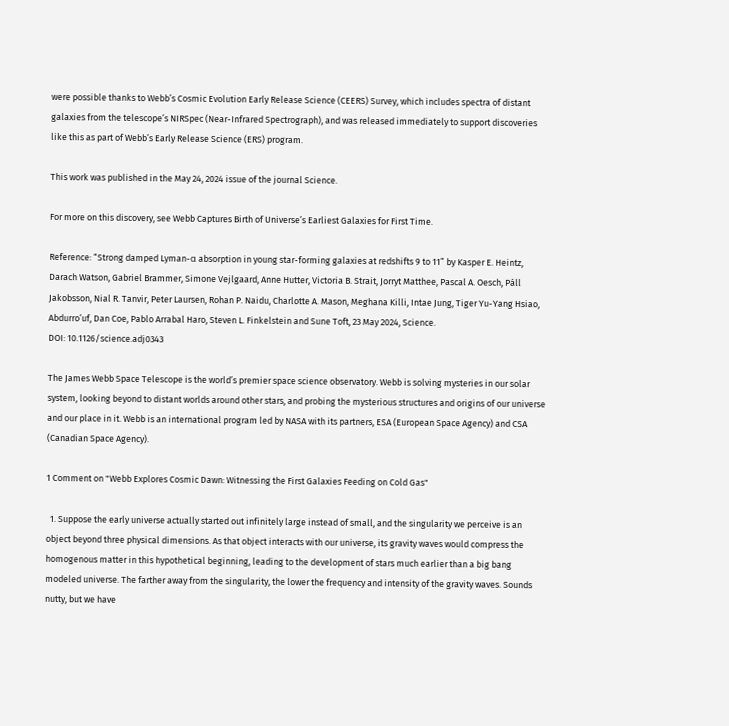were possible thanks to Webb’s Cosmic Evolution Early Release Science (CEERS) Survey, which includes spectra of distant galaxies from the telescope’s NIRSpec (Near-Infrared Spectrograph), and was released immediately to support discoveries like this as part of Webb’s Early Release Science (ERS) program.

This work was published in the May 24, 2024 issue of the journal Science.

For more on this discovery, see Webb Captures Birth of Universe’s Earliest Galaxies for First Time.

Reference: “Strong damped Lyman-α absorption in young star-forming galaxies at redshifts 9 to 11” by Kasper E. Heintz, Darach Watson, Gabriel Brammer, Simone Vejlgaard, Anne Hutter, Victoria B. Strait, Jorryt Matthee, Pascal A. Oesch, Páll Jakobsson, Nial R. Tanvir, Peter Laursen, Rohan P. Naidu, Charlotte A. Mason, Meghana Killi, Intae Jung, Tiger Yu-Yang Hsiao, Abdurro’uf, Dan Coe, Pablo Arrabal Haro, Steven L. Finkelstein and Sune Toft, 23 May 2024, Science.
DOI: 10.1126/science.adj0343

The James Webb Space Telescope is the world’s premier space science observatory. Webb is solving mysteries in our solar system, looking beyond to distant worlds around other stars, and probing the mysterious structures and origins of our universe and our place in it. Webb is an international program led by NASA with its partners, ESA (European Space Agency) and CSA (Canadian Space Agency).

1 Comment on "Webb Explores Cosmic Dawn: Witnessing the First Galaxies Feeding on Cold Gas"

  1. Suppose the early universe actually started out infinitely large instead of small, and the singularity we perceive is an object beyond three physical dimensions. As that object interacts with our universe, its gravity waves would compress the homogenous matter in this hypothetical beginning, leading to the development of stars much earlier than a big bang modeled universe. The farther away from the singularity, the lower the frequency and intensity of the gravity waves. Sounds nutty, but we have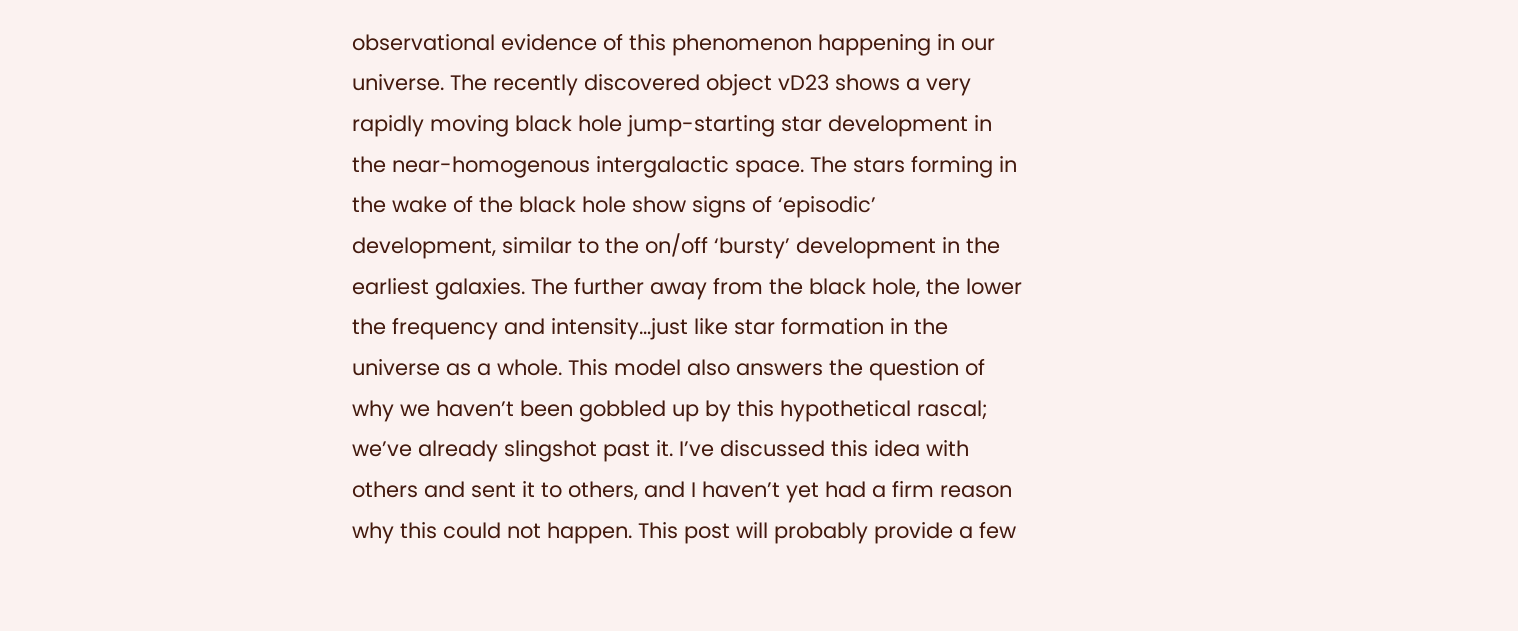observational evidence of this phenomenon happening in our universe. The recently discovered object vD23 shows a very rapidly moving black hole jump-starting star development in the near-homogenous intergalactic space. The stars forming in the wake of the black hole show signs of ‘episodic’ development, similar to the on/off ‘bursty’ development in the earliest galaxies. The further away from the black hole, the lower the frequency and intensity…just like star formation in the universe as a whole. This model also answers the question of why we haven’t been gobbled up by this hypothetical rascal; we’ve already slingshot past it. I’ve discussed this idea with others and sent it to others, and I haven’t yet had a firm reason why this could not happen. This post will probably provide a few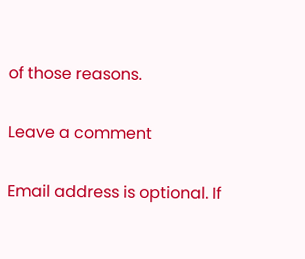of those reasons.

Leave a comment

Email address is optional. If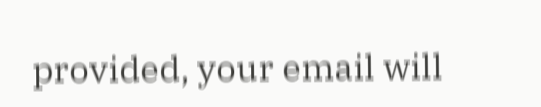provided, your email will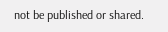not be published or shared.